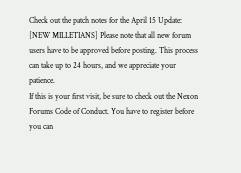Check out the patch notes for the April 15 Update:
[NEW MILLETIANS] Please note that all new forum users have to be approved before posting. This process can take up to 24 hours, and we appreciate your patience.
If this is your first visit, be sure to check out the Nexon Forums Code of Conduct. You have to register before you can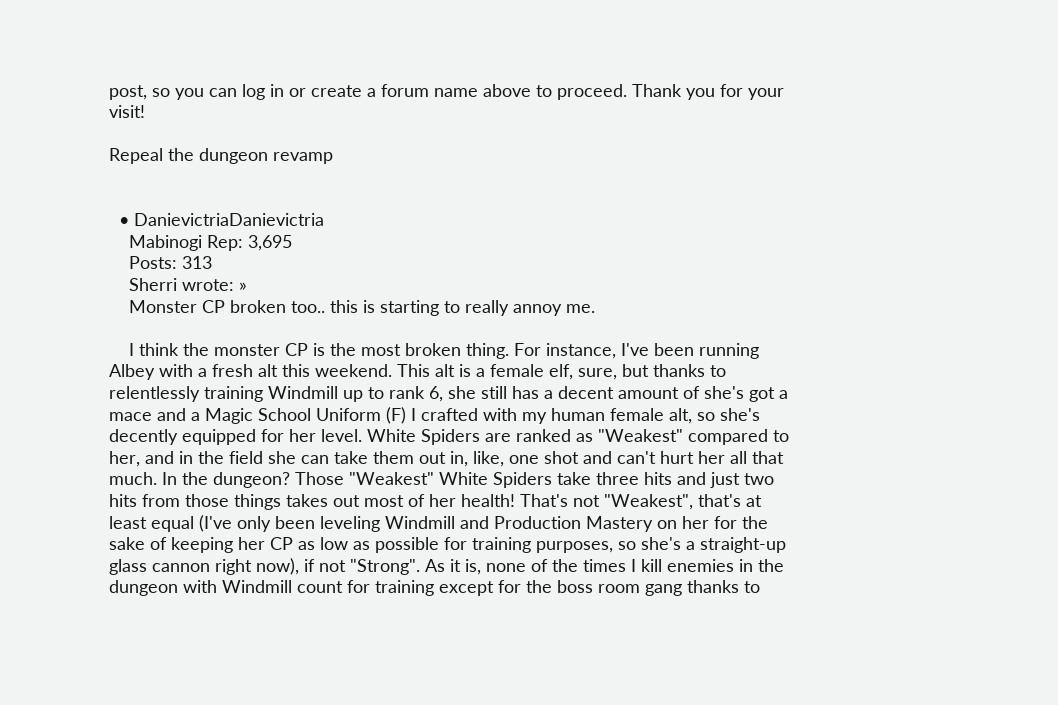post, so you can log in or create a forum name above to proceed. Thank you for your visit!

Repeal the dungeon revamp


  • DanievictriaDanievictria
    Mabinogi Rep: 3,695
    Posts: 313
    Sherri wrote: »
    Monster CP broken too.. this is starting to really annoy me.

    I think the monster CP is the most broken thing. For instance, I've been running Albey with a fresh alt this weekend. This alt is a female elf, sure, but thanks to relentlessly training Windmill up to rank 6, she still has a decent amount of she's got a mace and a Magic School Uniform (F) I crafted with my human female alt, so she's decently equipped for her level. White Spiders are ranked as "Weakest" compared to her, and in the field she can take them out in, like, one shot and can't hurt her all that much. In the dungeon? Those "Weakest" White Spiders take three hits and just two hits from those things takes out most of her health! That's not "Weakest", that's at least equal (I've only been leveling Windmill and Production Mastery on her for the sake of keeping her CP as low as possible for training purposes, so she's a straight-up glass cannon right now), if not "Strong". As it is, none of the times I kill enemies in the dungeon with Windmill count for training except for the boss room gang thanks to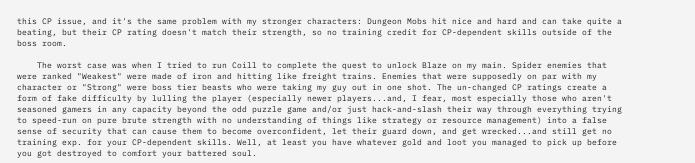this CP issue, and it's the same problem with my stronger characters: Dungeon Mobs hit nice and hard and can take quite a beating, but their CP rating doesn't match their strength, so no training credit for CP-dependent skills outside of the boss room.

    The worst case was when I tried to run Coill to complete the quest to unlock Blaze on my main. Spider enemies that were ranked "Weakest" were made of iron and hitting like freight trains. Enemies that were supposedly on par with my character or "Strong" were boss tier beasts who were taking my guy out in one shot. The un-changed CP ratings create a form of fake difficulty by lulling the player (especially newer players...and, I fear, most especially those who aren't seasoned gamers in any capacity beyond the odd puzzle game and/or just hack-and-slash their way through everything trying to speed-run on pure brute strength with no understanding of things like strategy or resource management) into a false sense of security that can cause them to become overconfident, let their guard down, and get wrecked...and still get no training exp. for your CP-dependent skills. Well, at least you have whatever gold and loot you managed to pick up before you got destroyed to comfort your battered soul.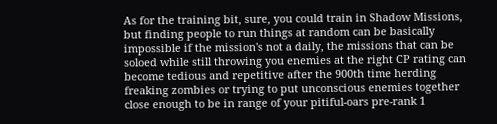As for the training bit, sure, you could train in Shadow Missions, but finding people to run things at random can be basically impossible if the mission's not a daily, the missions that can be soloed while still throwing you enemies at the right CP rating can become tedious and repetitive after the 900th time herding freaking zombies or trying to put unconscious enemies together close enough to be in range of your pitiful-oars pre-rank 1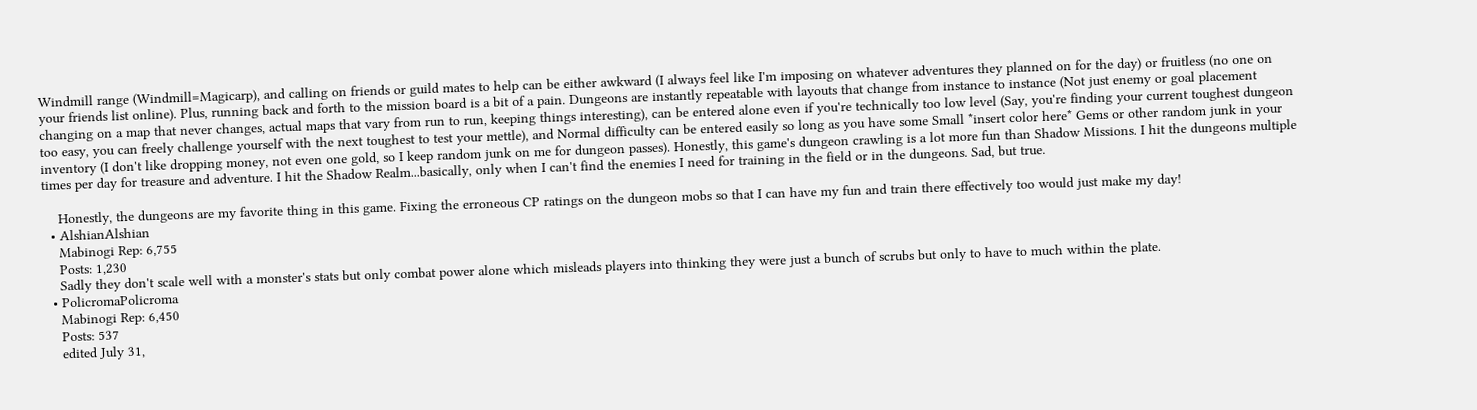Windmill range (Windmill=Magicarp), and calling on friends or guild mates to help can be either awkward (I always feel like I'm imposing on whatever adventures they planned on for the day) or fruitless (no one on your friends list online). Plus, running back and forth to the mission board is a bit of a pain. Dungeons are instantly repeatable with layouts that change from instance to instance (Not just enemy or goal placement changing on a map that never changes, actual maps that vary from run to run, keeping things interesting), can be entered alone even if you're technically too low level (Say, you're finding your current toughest dungeon too easy, you can freely challenge yourself with the next toughest to test your mettle), and Normal difficulty can be entered easily so long as you have some Small *insert color here* Gems or other random junk in your inventory (I don't like dropping money, not even one gold, so I keep random junk on me for dungeon passes). Honestly, this game's dungeon crawling is a lot more fun than Shadow Missions. I hit the dungeons multiple times per day for treasure and adventure. I hit the Shadow Realm...basically, only when I can't find the enemies I need for training in the field or in the dungeons. Sad, but true.

    Honestly, the dungeons are my favorite thing in this game. Fixing the erroneous CP ratings on the dungeon mobs so that I can have my fun and train there effectively too would just make my day!
  • AlshianAlshian
    Mabinogi Rep: 6,755
    Posts: 1,230
    Sadly they don't scale well with a monster's stats but only combat power alone which misleads players into thinking they were just a bunch of scrubs but only to have to much within the plate.
  • PolicromaPolicroma
    Mabinogi Rep: 6,450
    Posts: 537
    edited July 31,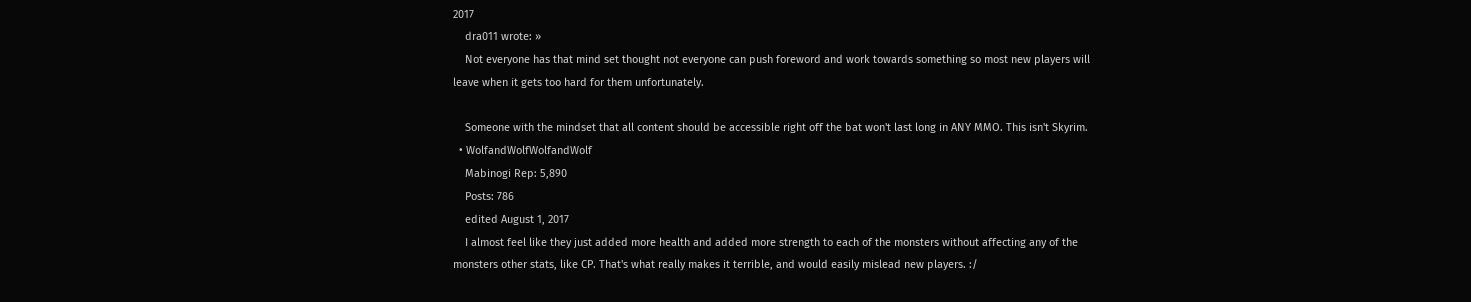2017
    dra011 wrote: »
    Not everyone has that mind set thought not everyone can push foreword and work towards something so most new players will leave when it gets too hard for them unfortunately.

    Someone with the mindset that all content should be accessible right off the bat won't last long in ANY MMO. This isn't Skyrim.
  • WolfandWolfWolfandWolf
    Mabinogi Rep: 5,890
    Posts: 786
    edited August 1, 2017
    I almost feel like they just added more health and added more strength to each of the monsters without affecting any of the monsters other stats, like CP. That's what really makes it terrible, and would easily mislead new players. :/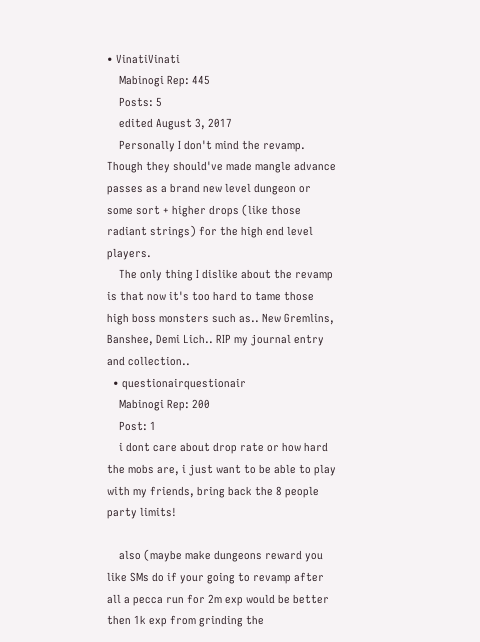• VinatiVinati
    Mabinogi Rep: 445
    Posts: 5
    edited August 3, 2017
    Personally I don't mind the revamp. Though they should've made mangle advance passes as a brand new level dungeon or some sort + higher drops (like those radiant strings) for the high end level players.
    The only thing I dislike about the revamp is that now it's too hard to tame those high boss monsters such as.. New Gremlins, Banshee, Demi Lich.. RIP my journal entry and collection..
  • questionairquestionair
    Mabinogi Rep: 200
    Post: 1
    i dont care about drop rate or how hard the mobs are, i just want to be able to play with my friends, bring back the 8 people party limits!

    also (maybe make dungeons reward you like SMs do if your going to revamp after all a pecca run for 2m exp would be better then 1k exp from grinding the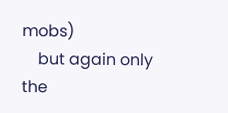mobs)
    but again only the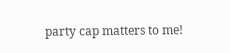party cap matters to me!